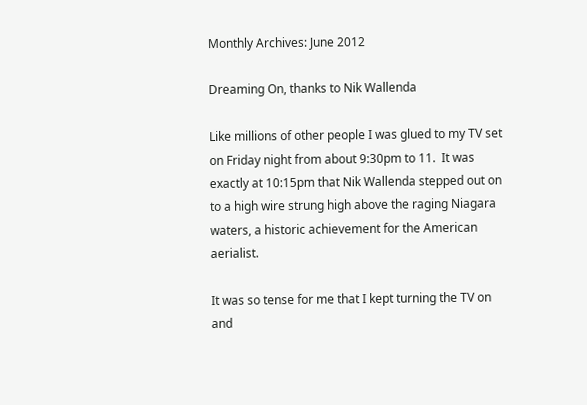Monthly Archives: June 2012

Dreaming On, thanks to Nik Wallenda

Like millions of other people I was glued to my TV set on Friday night from about 9:30pm to 11.  It was exactly at 10:15pm that Nik Wallenda stepped out on to a high wire strung high above the raging Niagara waters, a historic achievement for the American aerialist.

It was so tense for me that I kept turning the TV on and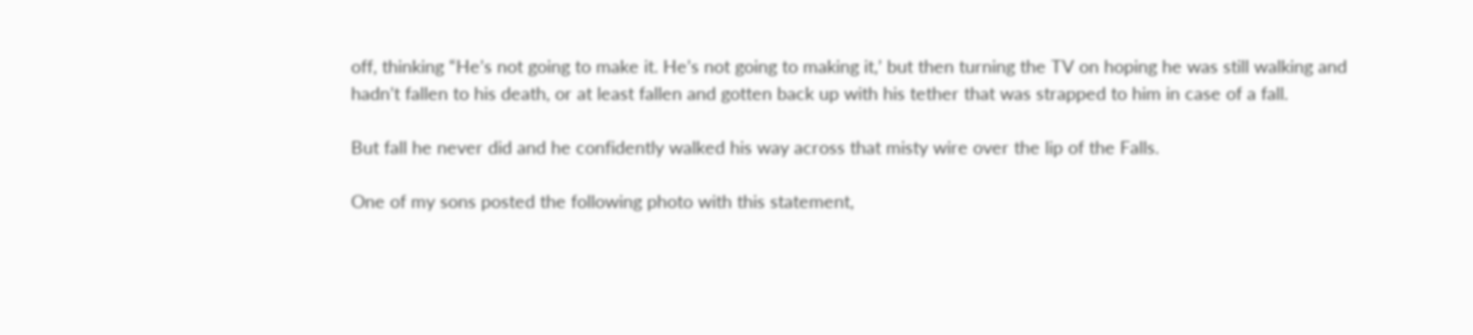off, thinking “He’s not going to make it. He’s not going to making it,’ but then turning the TV on hoping he was still walking and hadn’t fallen to his death, or at least fallen and gotten back up with his tether that was strapped to him in case of a fall.

But fall he never did and he confidently walked his way across that misty wire over the lip of the Falls.

One of my sons posted the following photo with this statement,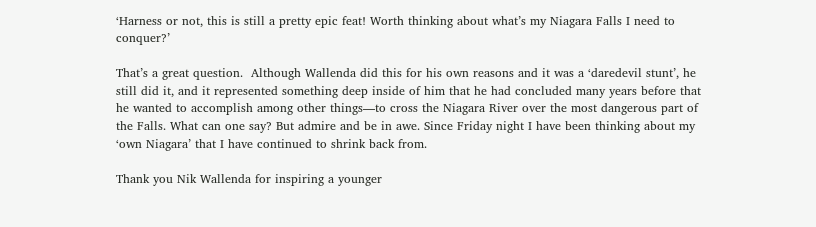‘Harness or not, this is still a pretty epic feat! Worth thinking about what’s my Niagara Falls I need to conquer?’

That’s a great question.  Although Wallenda did this for his own reasons and it was a ‘daredevil stunt’, he still did it, and it represented something deep inside of him that he had concluded many years before that he wanted to accomplish among other things—to cross the Niagara River over the most dangerous part of the Falls. What can one say? But admire and be in awe. Since Friday night I have been thinking about my ‘own Niagara’ that I have continued to shrink back from.

Thank you Nik Wallenda for inspiring a younger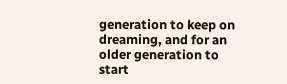generation to keep on dreaming, and for an older generation to start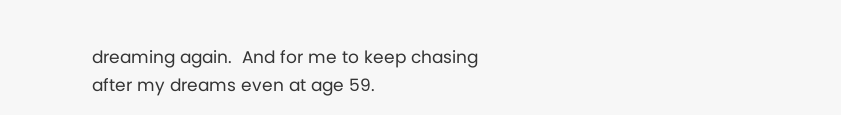dreaming again.  And for me to keep chasing after my dreams even at age 59.